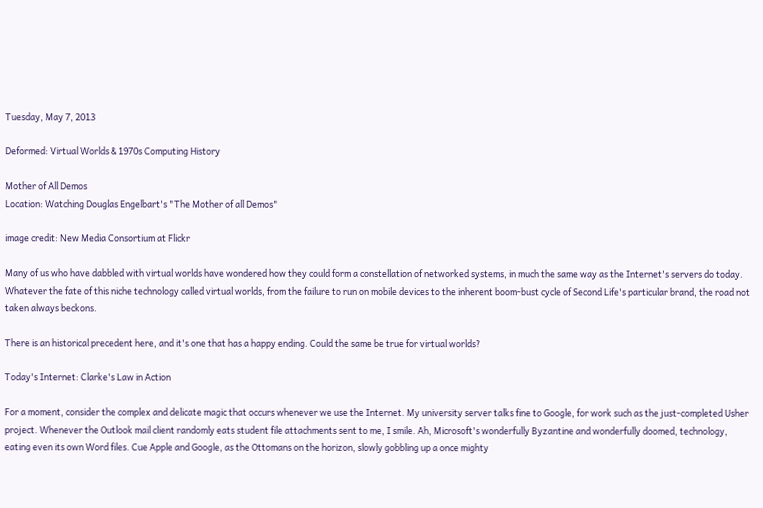Tuesday, May 7, 2013

Deformed: Virtual Worlds & 1970s Computing History

Mother of All Demos
Location: Watching Douglas Engelbart's "The Mother of all Demos"

image credit: New Media Consortium at Flickr

Many of us who have dabbled with virtual worlds have wondered how they could form a constellation of networked systems, in much the same way as the Internet's servers do today. Whatever the fate of this niche technology called virtual worlds, from the failure to run on mobile devices to the inherent boom-bust cycle of Second Life's particular brand, the road not taken always beckons.

There is an historical precedent here, and it's one that has a happy ending. Could the same be true for virtual worlds?

Today's Internet: Clarke's Law in Action

For a moment, consider the complex and delicate magic that occurs whenever we use the Internet. My university server talks fine to Google, for work such as the just-completed Usher project. Whenever the Outlook mail client randomly eats student file attachments sent to me, I smile. Ah, Microsoft's wonderfully Byzantine and wonderfully doomed, technology, eating even its own Word files. Cue Apple and Google, as the Ottomans on the horizon, slowly gobbling up a once mighty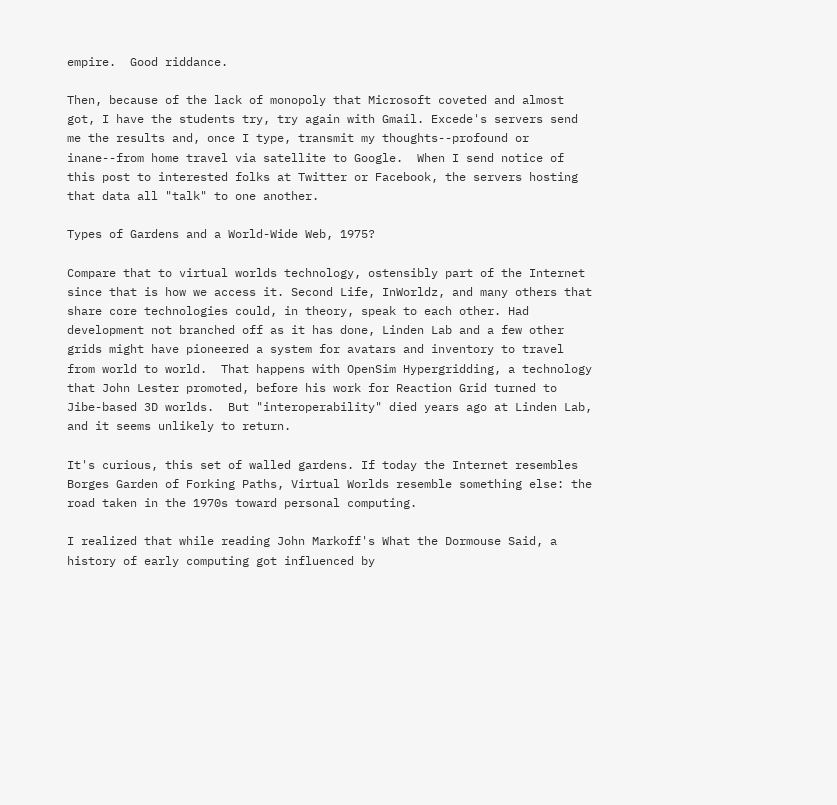empire.  Good riddance.

Then, because of the lack of monopoly that Microsoft coveted and almost got, I have the students try, try again with Gmail. Excede's servers send me the results and, once I type, transmit my thoughts--profound or inane--from home travel via satellite to Google.  When I send notice of this post to interested folks at Twitter or Facebook, the servers hosting that data all "talk" to one another.

Types of Gardens and a World-Wide Web, 1975?

Compare that to virtual worlds technology, ostensibly part of the Internet since that is how we access it. Second Life, InWorldz, and many others that share core technologies could, in theory, speak to each other. Had development not branched off as it has done, Linden Lab and a few other grids might have pioneered a system for avatars and inventory to travel from world to world.  That happens with OpenSim Hypergridding, a technology that John Lester promoted, before his work for Reaction Grid turned to Jibe-based 3D worlds.  But "interoperability" died years ago at Linden Lab, and it seems unlikely to return.

It's curious, this set of walled gardens. If today the Internet resembles Borges Garden of Forking Paths, Virtual Worlds resemble something else: the road taken in the 1970s toward personal computing.

I realized that while reading John Markoff's What the Dormouse Said, a history of early computing got influenced by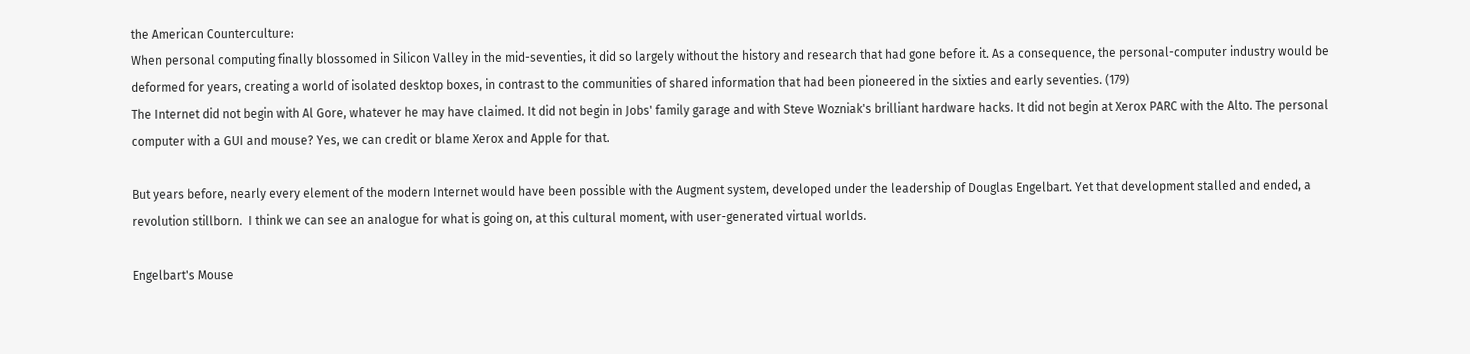the American Counterculture:
When personal computing finally blossomed in Silicon Valley in the mid-seventies, it did so largely without the history and research that had gone before it. As a consequence, the personal-computer industry would be deformed for years, creating a world of isolated desktop boxes, in contrast to the communities of shared information that had been pioneered in the sixties and early seventies. (179)
The Internet did not begin with Al Gore, whatever he may have claimed. It did not begin in Jobs' family garage and with Steve Wozniak's brilliant hardware hacks. It did not begin at Xerox PARC with the Alto. The personal computer with a GUI and mouse? Yes, we can credit or blame Xerox and Apple for that.

But years before, nearly every element of the modern Internet would have been possible with the Augment system, developed under the leadership of Douglas Engelbart. Yet that development stalled and ended, a revolution stillborn.  I think we can see an analogue for what is going on, at this cultural moment, with user-generated virtual worlds.

Engelbart's Mouse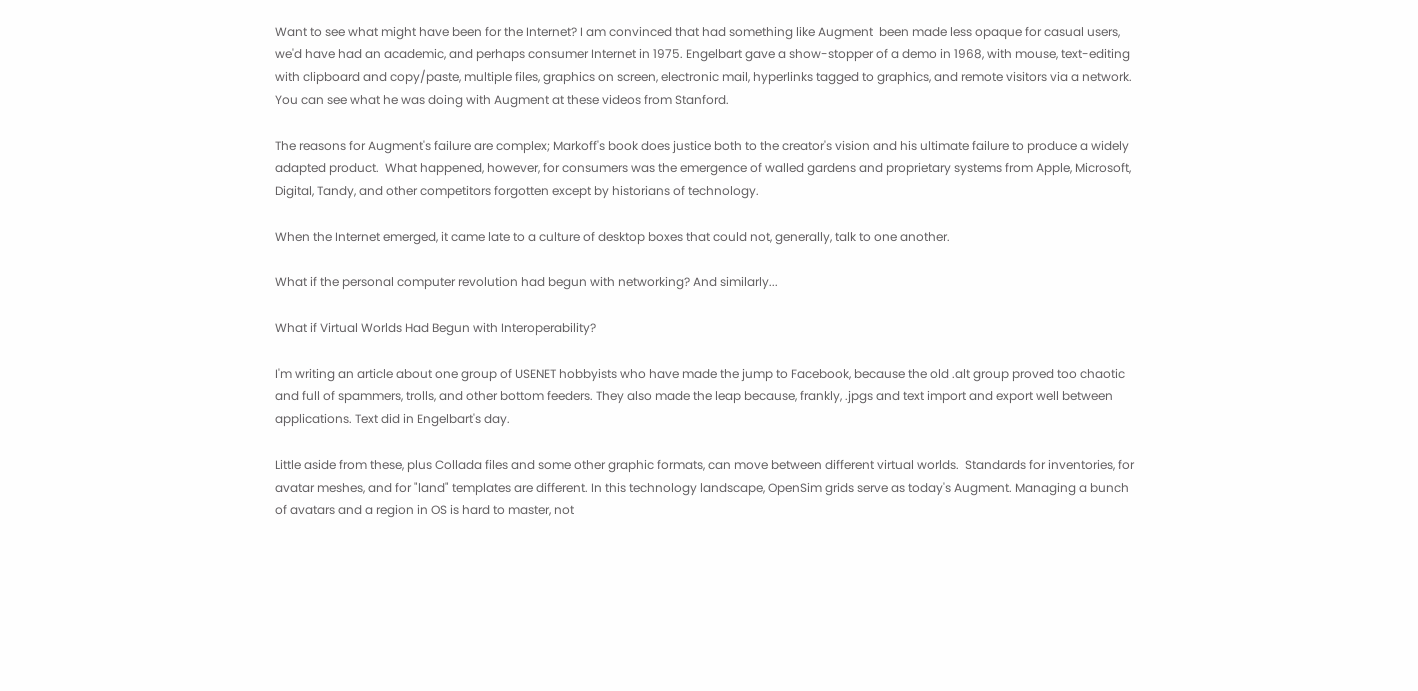Want to see what might have been for the Internet? I am convinced that had something like Augment  been made less opaque for casual users, we'd have had an academic, and perhaps consumer Internet in 1975. Engelbart gave a show-stopper of a demo in 1968, with mouse, text-editing with clipboard and copy/paste, multiple files, graphics on screen, electronic mail, hyperlinks tagged to graphics, and remote visitors via a network.  You can see what he was doing with Augment at these videos from Stanford.

The reasons for Augment's failure are complex; Markoff's book does justice both to the creator's vision and his ultimate failure to produce a widely adapted product.  What happened, however, for consumers was the emergence of walled gardens and proprietary systems from Apple, Microsoft, Digital, Tandy, and other competitors forgotten except by historians of technology.

When the Internet emerged, it came late to a culture of desktop boxes that could not, generally, talk to one another.

What if the personal computer revolution had begun with networking? And similarly...

What if Virtual Worlds Had Begun with Interoperability?

I'm writing an article about one group of USENET hobbyists who have made the jump to Facebook, because the old .alt group proved too chaotic and full of spammers, trolls, and other bottom feeders. They also made the leap because, frankly, .jpgs and text import and export well between applications. Text did in Engelbart's day.

Little aside from these, plus Collada files and some other graphic formats, can move between different virtual worlds.  Standards for inventories, for avatar meshes, and for "land" templates are different. In this technology landscape, OpenSim grids serve as today's Augment. Managing a bunch of avatars and a region in OS is hard to master, not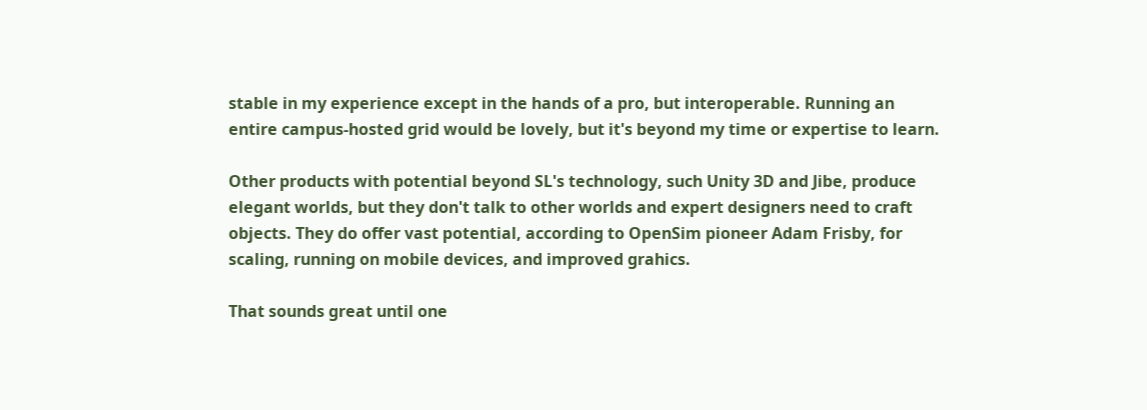stable in my experience except in the hands of a pro, but interoperable. Running an entire campus-hosted grid would be lovely, but it's beyond my time or expertise to learn.

Other products with potential beyond SL's technology, such Unity 3D and Jibe, produce elegant worlds, but they don't talk to other worlds and expert designers need to craft objects. They do offer vast potential, according to OpenSim pioneer Adam Frisby, for scaling, running on mobile devices, and improved grahics.

That sounds great until one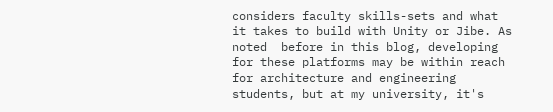considers faculty skills-sets and what it takes to build with Unity or Jibe. As noted  before in this blog, developing for these platforms may be within reach for architecture and engineering students, but at my university, it's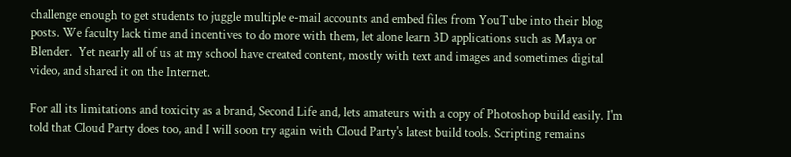challenge enough to get students to juggle multiple e-mail accounts and embed files from YouTube into their blog posts. We faculty lack time and incentives to do more with them, let alone learn 3D applications such as Maya or Blender.  Yet nearly all of us at my school have created content, mostly with text and images and sometimes digital video, and shared it on the Internet.

For all its limitations and toxicity as a brand, Second Life and, lets amateurs with a copy of Photoshop build easily. I'm told that Cloud Party does too, and I will soon try again with Cloud Party's latest build tools. Scripting remains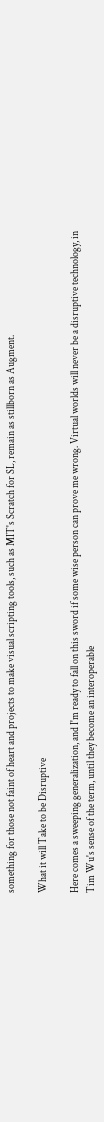something for those not faint of heart and projects to make visual scripting tools, such as MIT's Scratch for SL, remain as stillborn as Augment.

What it will Take to be Disruptive

Here comes a sweeping generalization, and I'm ready to fall on this sword if some wise person can prove me wrong. Virtual worlds will never be a disruptive technology, in Tim Wu's sense of the term, until they become an interoperable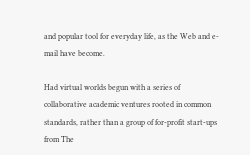and popular tool for everyday life, as the Web and e-mail have become.

Had virtual worlds begun with a series of collaborative academic ventures rooted in common standards, rather than a group of for-profit start-ups from The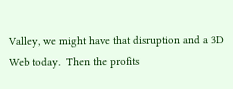Valley, we might have that disruption and a 3D Web today.  Then the profits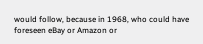would follow, because in 1968, who could have foreseen eBay or Amazon or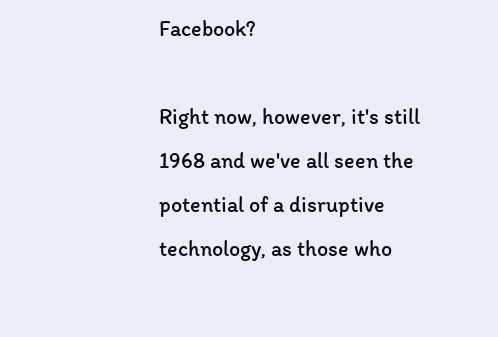Facebook?

Right now, however, it's still 1968 and we've all seen the potential of a disruptive technology, as those who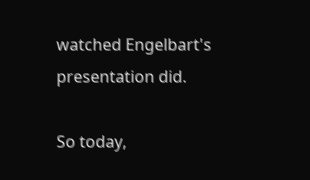watched Engelbart's presentation did.

So today,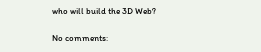who will build the 3D Web?

No comments: